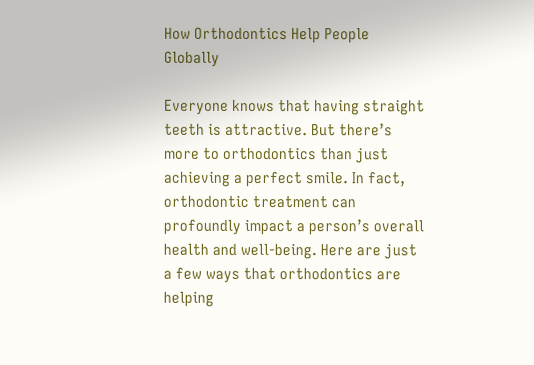How Orthodontics Help People Globally

Everyone knows that having straight teeth is attractive. But there’s more to orthodontics than just achieving a perfect smile. In fact, orthodontic treatment can profoundly impact a person’s overall health and well-being. Here are just a few ways that orthodontics are helping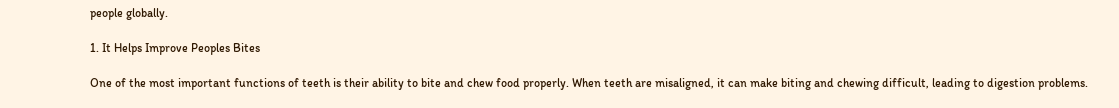people globally.

1. It Helps Improve Peoples Bites

One of the most important functions of teeth is their ability to bite and chew food properly. When teeth are misaligned, it can make biting and chewing difficult, leading to digestion problems.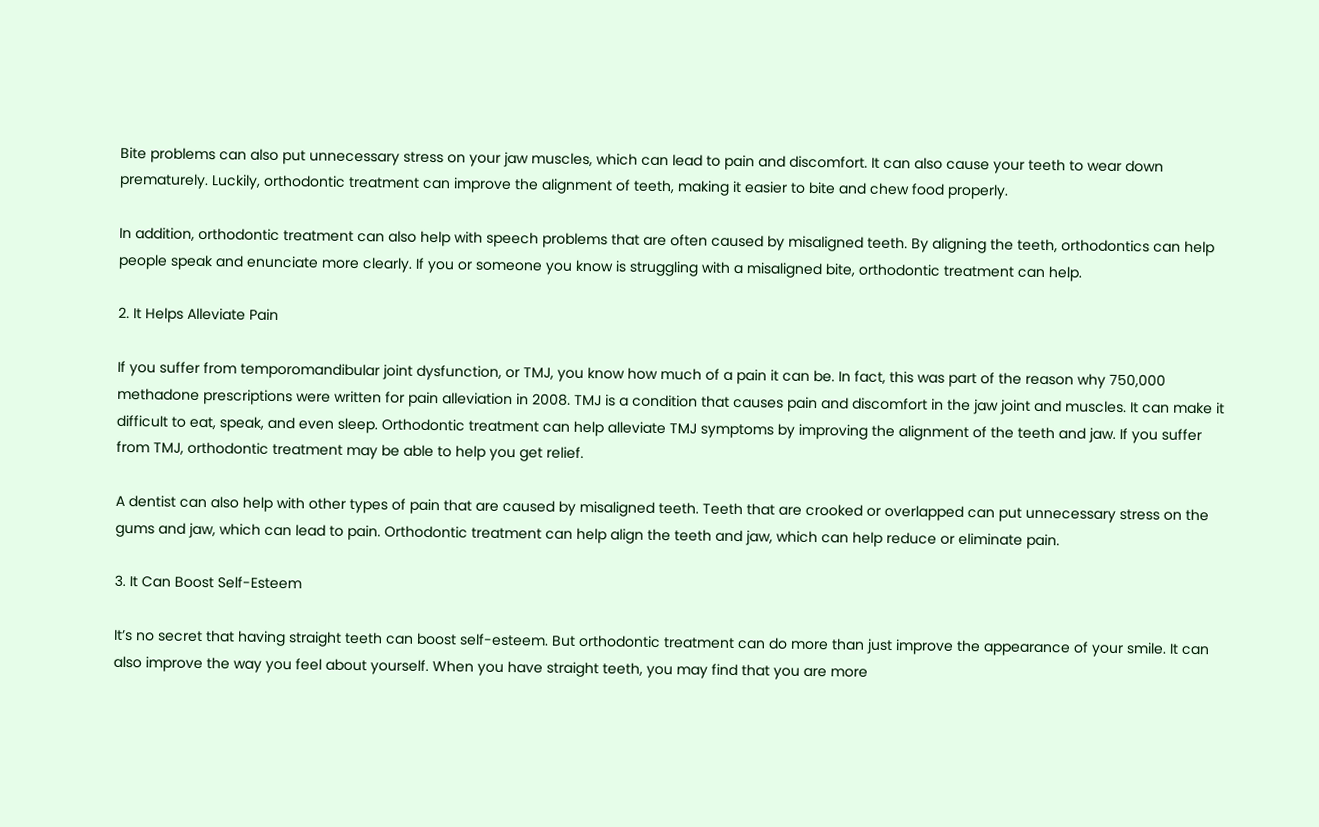Bite problems can also put unnecessary stress on your jaw muscles, which can lead to pain and discomfort. It can also cause your teeth to wear down prematurely. Luckily, orthodontic treatment can improve the alignment of teeth, making it easier to bite and chew food properly.

In addition, orthodontic treatment can also help with speech problems that are often caused by misaligned teeth. By aligning the teeth, orthodontics can help people speak and enunciate more clearly. If you or someone you know is struggling with a misaligned bite, orthodontic treatment can help.

2. It Helps Alleviate Pain

If you suffer from temporomandibular joint dysfunction, or TMJ, you know how much of a pain it can be. In fact, this was part of the reason why 750,000 methadone prescriptions were written for pain alleviation in 2008. TMJ is a condition that causes pain and discomfort in the jaw joint and muscles. It can make it difficult to eat, speak, and even sleep. Orthodontic treatment can help alleviate TMJ symptoms by improving the alignment of the teeth and jaw. If you suffer from TMJ, orthodontic treatment may be able to help you get relief.

A dentist can also help with other types of pain that are caused by misaligned teeth. Teeth that are crooked or overlapped can put unnecessary stress on the gums and jaw, which can lead to pain. Orthodontic treatment can help align the teeth and jaw, which can help reduce or eliminate pain.

3. It Can Boost Self-Esteem

It’s no secret that having straight teeth can boost self-esteem. But orthodontic treatment can do more than just improve the appearance of your smile. It can also improve the way you feel about yourself. When you have straight teeth, you may find that you are more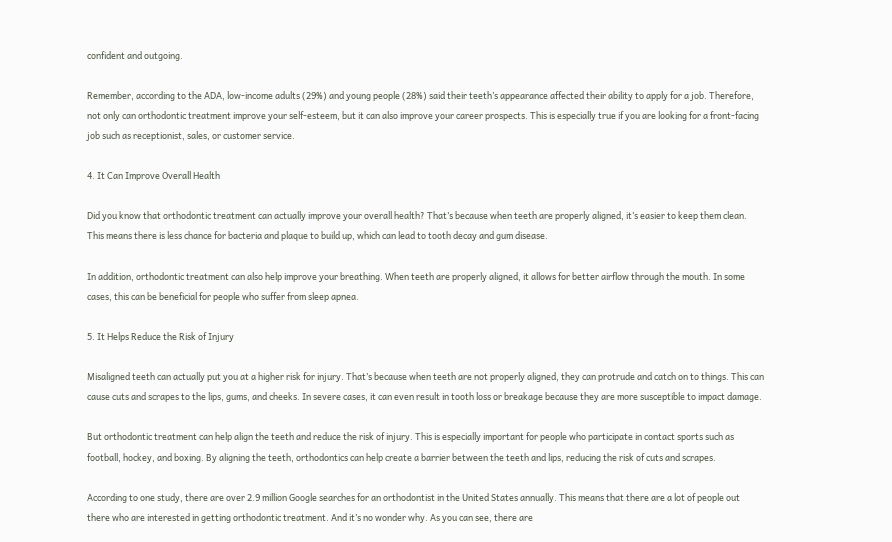confident and outgoing.

Remember, according to the ADA, low-income adults (29%) and young people (28%) said their teeth’s appearance affected their ability to apply for a job. Therefore, not only can orthodontic treatment improve your self-esteem, but it can also improve your career prospects. This is especially true if you are looking for a front-facing job such as receptionist, sales, or customer service.

4. It Can Improve Overall Health

Did you know that orthodontic treatment can actually improve your overall health? That’s because when teeth are properly aligned, it’s easier to keep them clean. This means there is less chance for bacteria and plaque to build up, which can lead to tooth decay and gum disease.

In addition, orthodontic treatment can also help improve your breathing. When teeth are properly aligned, it allows for better airflow through the mouth. In some cases, this can be beneficial for people who suffer from sleep apnea.

5. It Helps Reduce the Risk of Injury

Misaligned teeth can actually put you at a higher risk for injury. That’s because when teeth are not properly aligned, they can protrude and catch on to things. This can cause cuts and scrapes to the lips, gums, and cheeks. In severe cases, it can even result in tooth loss or breakage because they are more susceptible to impact damage.

But orthodontic treatment can help align the teeth and reduce the risk of injury. This is especially important for people who participate in contact sports such as football, hockey, and boxing. By aligning the teeth, orthodontics can help create a barrier between the teeth and lips, reducing the risk of cuts and scrapes.

According to one study, there are over 2.9 million Google searches for an orthodontist in the United States annually. This means that there are a lot of people out there who are interested in getting orthodontic treatment. And it’s no wonder why. As you can see, there are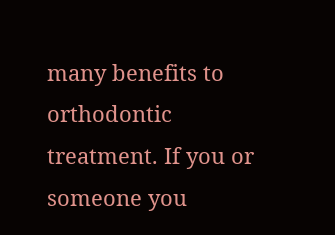many benefits to orthodontic treatment. If you or someone you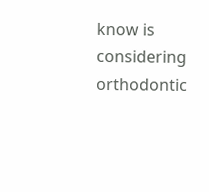know is considering orthodontic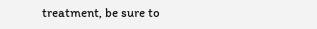treatment, be sure to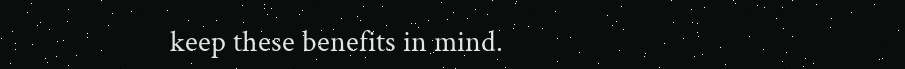keep these benefits in mind.